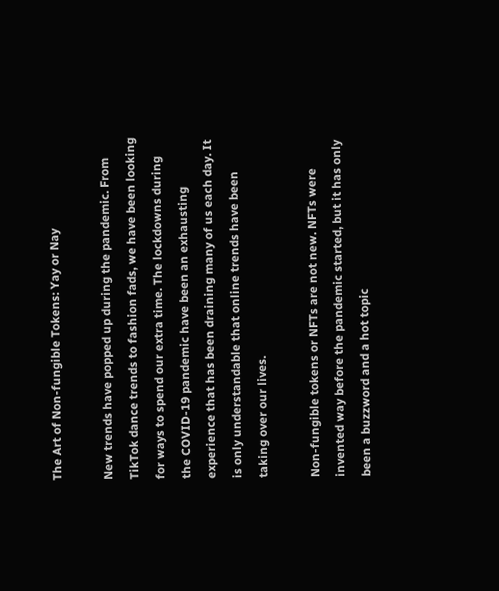The Art of Non-fungible Tokens: Yay or Nay

New trends have popped up during the pandemic. From TikTok dance trends to fashion fads, we have been looking for ways to spend our extra time. The lockdowns during the COVID-19 pandemic have been an exhausting experience that has been draining many of us each day. It is only understandable that online trends have been taking over our lives.

Non-fungible tokens or NFTs are not new. NFTs were invented way before the pandemic started, but it has only been a buzzword and a hot topic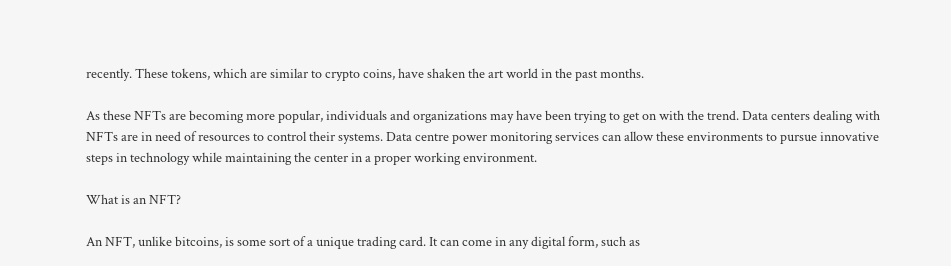recently. These tokens, which are similar to crypto coins, have shaken the art world in the past months.

As these NFTs are becoming more popular, individuals and organizations may have been trying to get on with the trend. Data centers dealing with NFTs are in need of resources to control their systems. Data centre power monitoring services can allow these environments to pursue innovative steps in technology while maintaining the center in a proper working environment.

What is an NFT?

An NFT, unlike bitcoins, is some sort of a unique trading card. It can come in any digital form, such as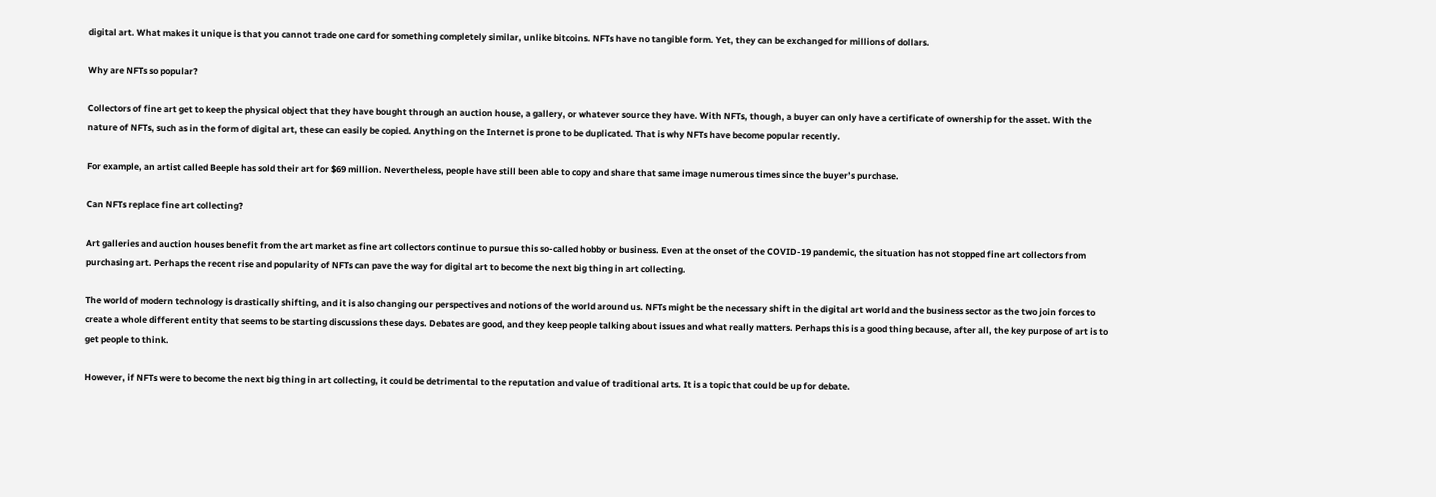digital art. What makes it unique is that you cannot trade one card for something completely similar, unlike bitcoins. NFTs have no tangible form. Yet, they can be exchanged for millions of dollars.

Why are NFTs so popular?

Collectors of fine art get to keep the physical object that they have bought through an auction house, a gallery, or whatever source they have. With NFTs, though, a buyer can only have a certificate of ownership for the asset. With the nature of NFTs, such as in the form of digital art, these can easily be copied. Anything on the Internet is prone to be duplicated. That is why NFTs have become popular recently.

For example, an artist called Beeple has sold their art for $69 million. Nevertheless, people have still been able to copy and share that same image numerous times since the buyer’s purchase.

Can NFTs replace fine art collecting?

Art galleries and auction houses benefit from the art market as fine art collectors continue to pursue this so-called hobby or business. Even at the onset of the COVID-19 pandemic, the situation has not stopped fine art collectors from purchasing art. Perhaps the recent rise and popularity of NFTs can pave the way for digital art to become the next big thing in art collecting.

The world of modern technology is drastically shifting, and it is also changing our perspectives and notions of the world around us. NFTs might be the necessary shift in the digital art world and the business sector as the two join forces to create a whole different entity that seems to be starting discussions these days. Debates are good, and they keep people talking about issues and what really matters. Perhaps this is a good thing because, after all, the key purpose of art is to get people to think.

However, if NFTs were to become the next big thing in art collecting, it could be detrimental to the reputation and value of traditional arts. It is a topic that could be up for debate.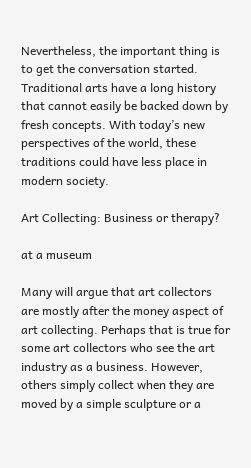Nevertheless, the important thing is to get the conversation started. Traditional arts have a long history that cannot easily be backed down by fresh concepts. With today’s new perspectives of the world, these traditions could have less place in modern society.

Art Collecting: Business or therapy?

at a museum

Many will argue that art collectors are mostly after the money aspect of art collecting. Perhaps that is true for some art collectors who see the art industry as a business. However, others simply collect when they are moved by a simple sculpture or a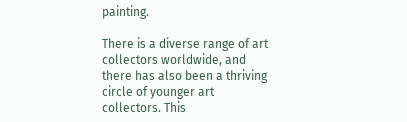painting.

There is a diverse range of art collectors worldwide, and there has also been a thriving circle of younger art collectors. This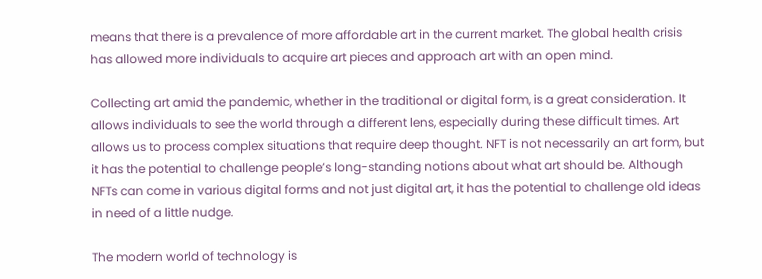means that there is a prevalence of more affordable art in the current market. The global health crisis has allowed more individuals to acquire art pieces and approach art with an open mind.

Collecting art amid the pandemic, whether in the traditional or digital form, is a great consideration. It allows individuals to see the world through a different lens, especially during these difficult times. Art allows us to process complex situations that require deep thought. NFT is not necessarily an art form, but it has the potential to challenge people’s long-standing notions about what art should be. Although NFTs can come in various digital forms and not just digital art, it has the potential to challenge old ideas in need of a little nudge.

The modern world of technology is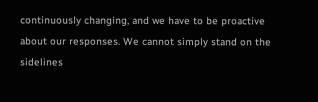continuously changing, and we have to be proactive about our responses. We cannot simply stand on the sidelines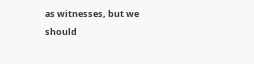as witnesses, but we should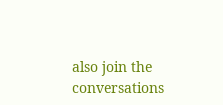also join the conversations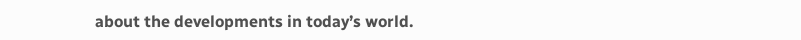about the developments in today’s world.